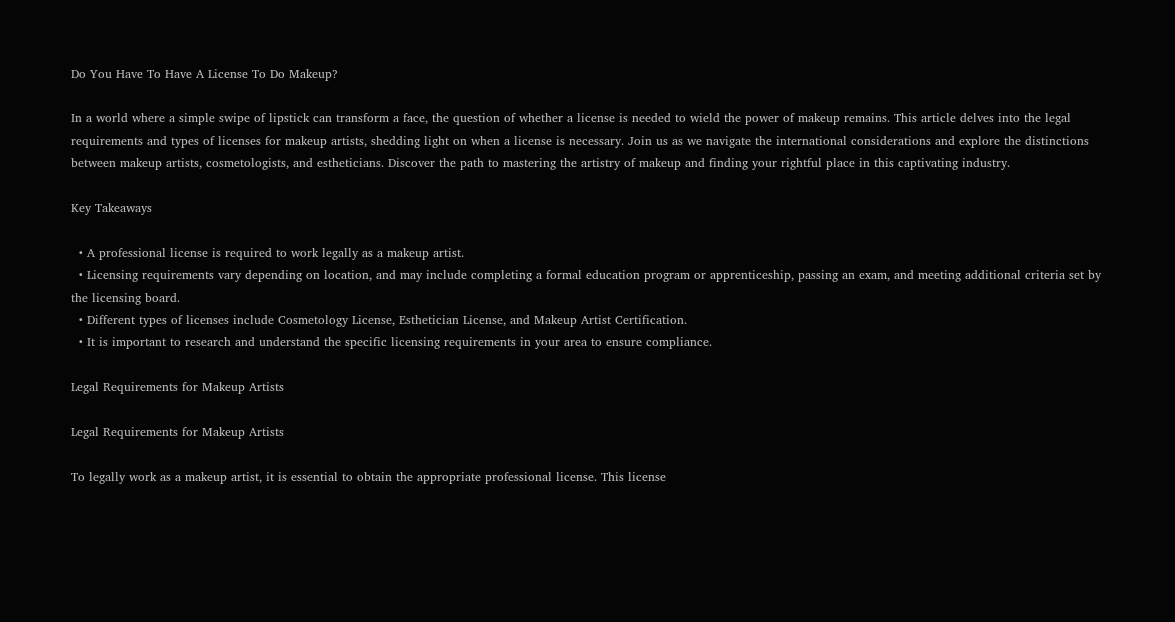Do You Have To Have A License To Do Makeup?

In a world where a simple swipe of lipstick can transform a face, the question of whether a license is needed to wield the power of makeup remains. This article delves into the legal requirements and types of licenses for makeup artists, shedding light on when a license is necessary. Join us as we navigate the international considerations and explore the distinctions between makeup artists, cosmetologists, and estheticians. Discover the path to mastering the artistry of makeup and finding your rightful place in this captivating industry.

Key Takeaways

  • A professional license is required to work legally as a makeup artist.
  • Licensing requirements vary depending on location, and may include completing a formal education program or apprenticeship, passing an exam, and meeting additional criteria set by the licensing board.
  • Different types of licenses include Cosmetology License, Esthetician License, and Makeup Artist Certification.
  • It is important to research and understand the specific licensing requirements in your area to ensure compliance.

Legal Requirements for Makeup Artists

Legal Requirements for Makeup Artists

To legally work as a makeup artist, it is essential to obtain the appropriate professional license. This license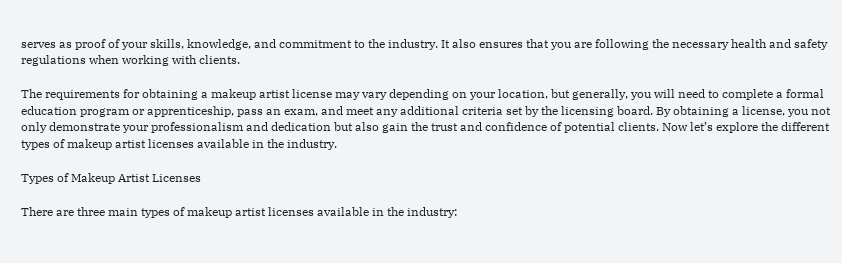serves as proof of your skills, knowledge, and commitment to the industry. It also ensures that you are following the necessary health and safety regulations when working with clients.

The requirements for obtaining a makeup artist license may vary depending on your location, but generally, you will need to complete a formal education program or apprenticeship, pass an exam, and meet any additional criteria set by the licensing board. By obtaining a license, you not only demonstrate your professionalism and dedication but also gain the trust and confidence of potential clients. Now let’s explore the different types of makeup artist licenses available in the industry.

Types of Makeup Artist Licenses

There are three main types of makeup artist licenses available in the industry: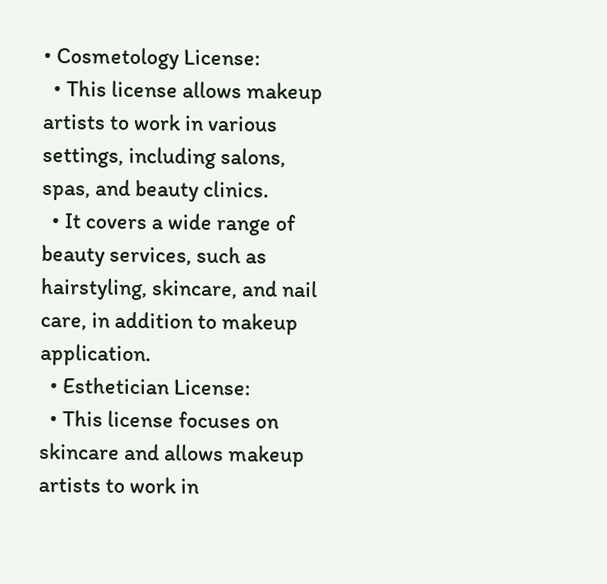• Cosmetology License:
  • This license allows makeup artists to work in various settings, including salons, spas, and beauty clinics.
  • It covers a wide range of beauty services, such as hairstyling, skincare, and nail care, in addition to makeup application.
  • Esthetician License:
  • This license focuses on skincare and allows makeup artists to work in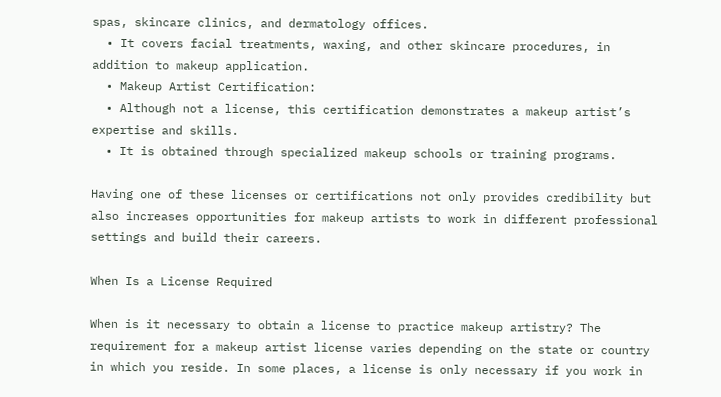spas, skincare clinics, and dermatology offices.
  • It covers facial treatments, waxing, and other skincare procedures, in addition to makeup application.
  • Makeup Artist Certification:
  • Although not a license, this certification demonstrates a makeup artist’s expertise and skills.
  • It is obtained through specialized makeup schools or training programs.

Having one of these licenses or certifications not only provides credibility but also increases opportunities for makeup artists to work in different professional settings and build their careers.

When Is a License Required

When is it necessary to obtain a license to practice makeup artistry? The requirement for a makeup artist license varies depending on the state or country in which you reside. In some places, a license is only necessary if you work in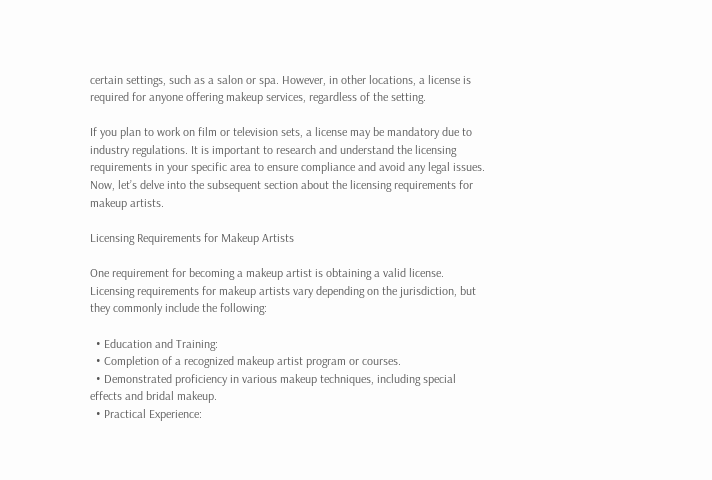certain settings, such as a salon or spa. However, in other locations, a license is required for anyone offering makeup services, regardless of the setting.

If you plan to work on film or television sets, a license may be mandatory due to industry regulations. It is important to research and understand the licensing requirements in your specific area to ensure compliance and avoid any legal issues. Now, let’s delve into the subsequent section about the licensing requirements for makeup artists.

Licensing Requirements for Makeup Artists

One requirement for becoming a makeup artist is obtaining a valid license. Licensing requirements for makeup artists vary depending on the jurisdiction, but they commonly include the following:

  • Education and Training:
  • Completion of a recognized makeup artist program or courses.
  • Demonstrated proficiency in various makeup techniques, including special effects and bridal makeup.
  • Practical Experience: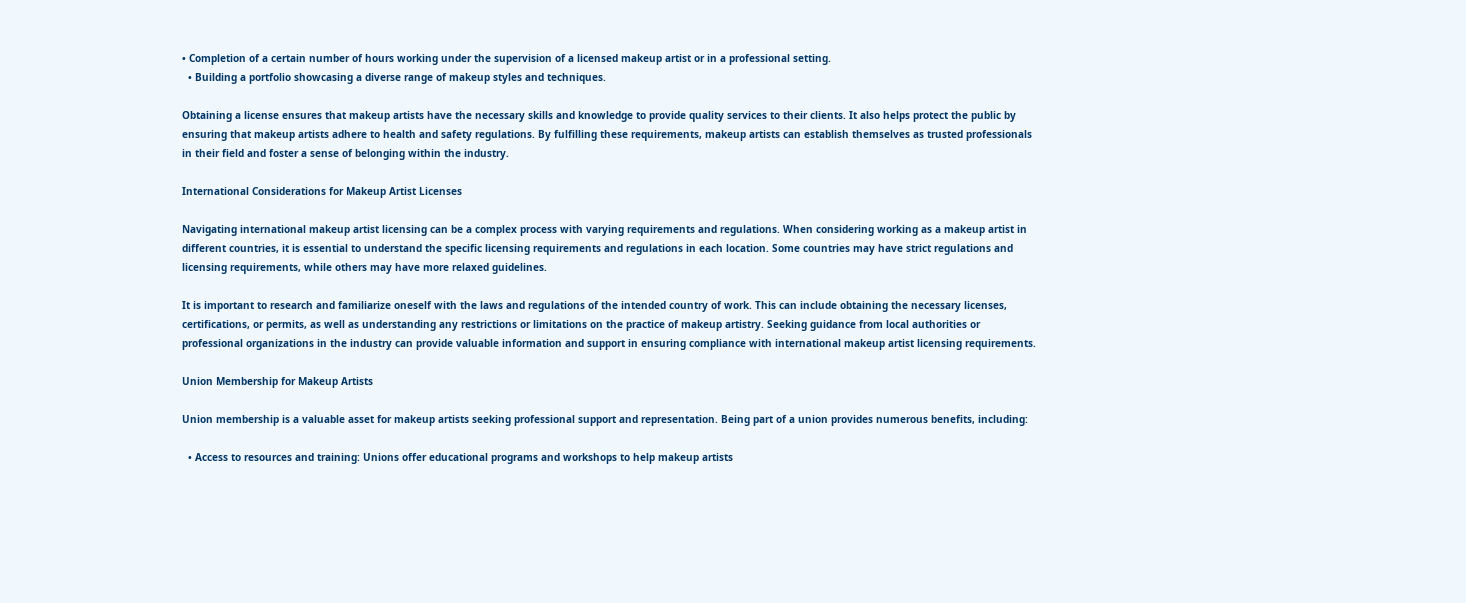• Completion of a certain number of hours working under the supervision of a licensed makeup artist or in a professional setting.
  • Building a portfolio showcasing a diverse range of makeup styles and techniques.

Obtaining a license ensures that makeup artists have the necessary skills and knowledge to provide quality services to their clients. It also helps protect the public by ensuring that makeup artists adhere to health and safety regulations. By fulfilling these requirements, makeup artists can establish themselves as trusted professionals in their field and foster a sense of belonging within the industry.

International Considerations for Makeup Artist Licenses

Navigating international makeup artist licensing can be a complex process with varying requirements and regulations. When considering working as a makeup artist in different countries, it is essential to understand the specific licensing requirements and regulations in each location. Some countries may have strict regulations and licensing requirements, while others may have more relaxed guidelines.

It is important to research and familiarize oneself with the laws and regulations of the intended country of work. This can include obtaining the necessary licenses, certifications, or permits, as well as understanding any restrictions or limitations on the practice of makeup artistry. Seeking guidance from local authorities or professional organizations in the industry can provide valuable information and support in ensuring compliance with international makeup artist licensing requirements.

Union Membership for Makeup Artists

Union membership is a valuable asset for makeup artists seeking professional support and representation. Being part of a union provides numerous benefits, including:

  • Access to resources and training: Unions offer educational programs and workshops to help makeup artists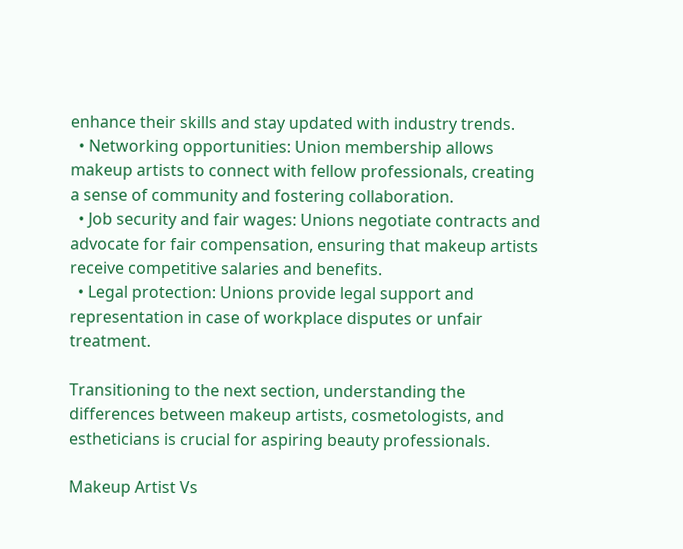enhance their skills and stay updated with industry trends.
  • Networking opportunities: Union membership allows makeup artists to connect with fellow professionals, creating a sense of community and fostering collaboration.
  • Job security and fair wages: Unions negotiate contracts and advocate for fair compensation, ensuring that makeup artists receive competitive salaries and benefits.
  • Legal protection: Unions provide legal support and representation in case of workplace disputes or unfair treatment.

Transitioning to the next section, understanding the differences between makeup artists, cosmetologists, and estheticians is crucial for aspiring beauty professionals.

Makeup Artist Vs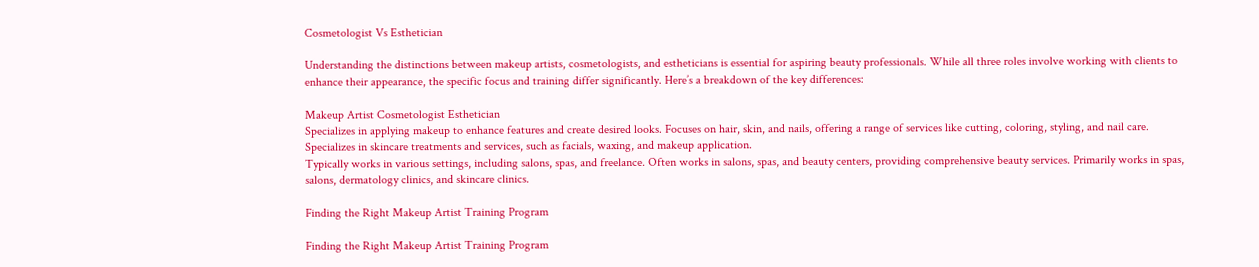Cosmetologist Vs Esthetician

Understanding the distinctions between makeup artists, cosmetologists, and estheticians is essential for aspiring beauty professionals. While all three roles involve working with clients to enhance their appearance, the specific focus and training differ significantly. Here’s a breakdown of the key differences:

Makeup Artist Cosmetologist Esthetician
Specializes in applying makeup to enhance features and create desired looks. Focuses on hair, skin, and nails, offering a range of services like cutting, coloring, styling, and nail care. Specializes in skincare treatments and services, such as facials, waxing, and makeup application.
Typically works in various settings, including salons, spas, and freelance. Often works in salons, spas, and beauty centers, providing comprehensive beauty services. Primarily works in spas, salons, dermatology clinics, and skincare clinics.

Finding the Right Makeup Artist Training Program

Finding the Right Makeup Artist Training Program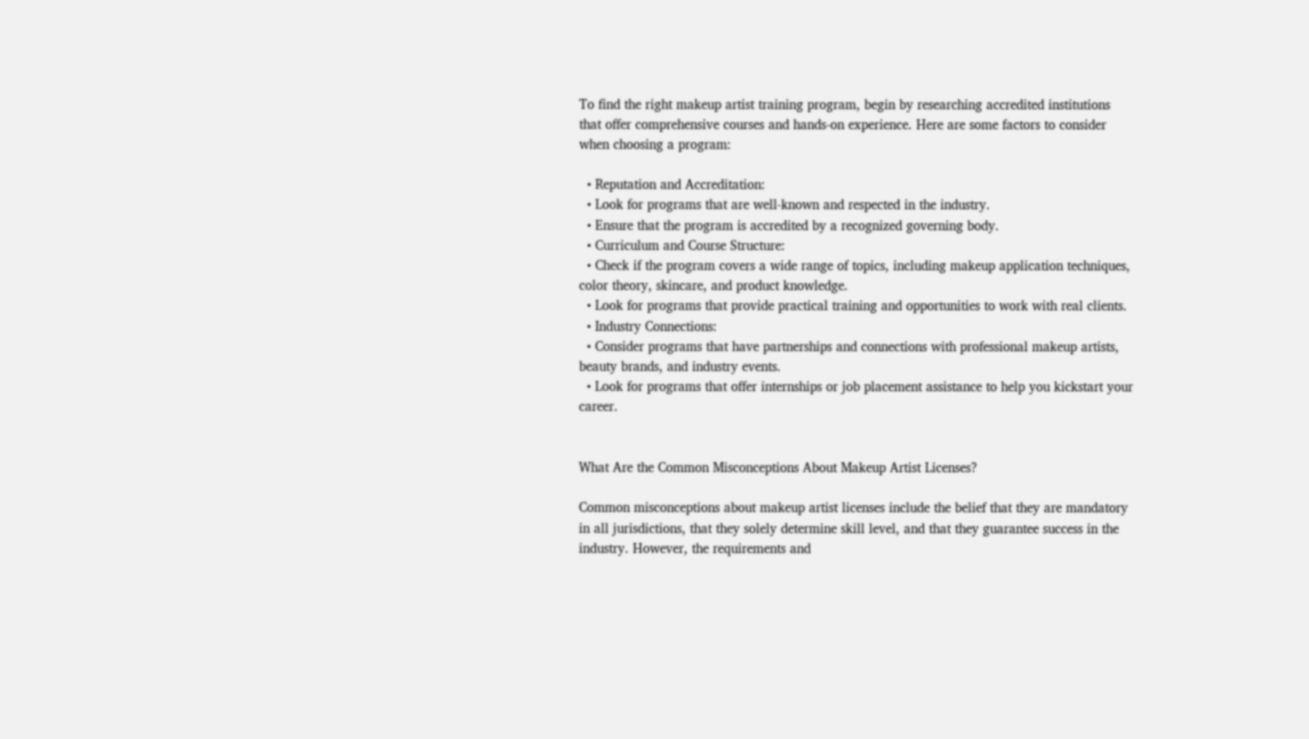To find the right makeup artist training program, begin by researching accredited institutions that offer comprehensive courses and hands-on experience. Here are some factors to consider when choosing a program:

  • Reputation and Accreditation:
  • Look for programs that are well-known and respected in the industry.
  • Ensure that the program is accredited by a recognized governing body.
  • Curriculum and Course Structure:
  • Check if the program covers a wide range of topics, including makeup application techniques, color theory, skincare, and product knowledge.
  • Look for programs that provide practical training and opportunities to work with real clients.
  • Industry Connections:
  • Consider programs that have partnerships and connections with professional makeup artists, beauty brands, and industry events.
  • Look for programs that offer internships or job placement assistance to help you kickstart your career.


What Are the Common Misconceptions About Makeup Artist Licenses?

Common misconceptions about makeup artist licenses include the belief that they are mandatory in all jurisdictions, that they solely determine skill level, and that they guarantee success in the industry. However, the requirements and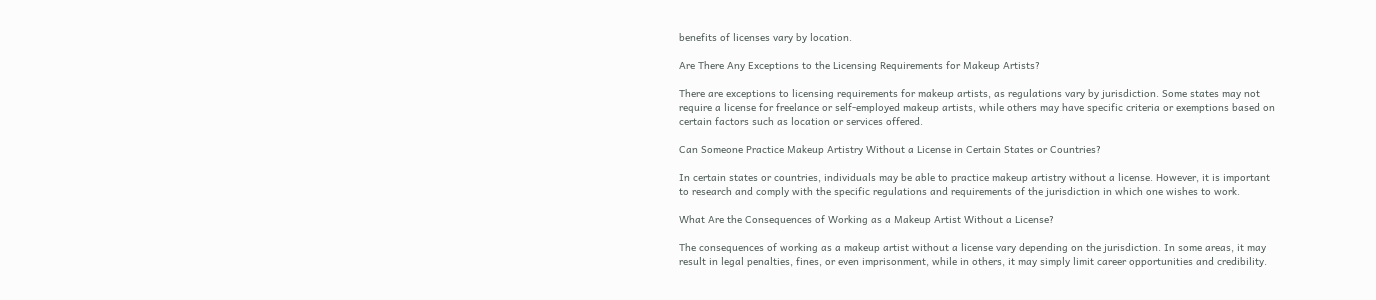benefits of licenses vary by location.

Are There Any Exceptions to the Licensing Requirements for Makeup Artists?

There are exceptions to licensing requirements for makeup artists, as regulations vary by jurisdiction. Some states may not require a license for freelance or self-employed makeup artists, while others may have specific criteria or exemptions based on certain factors such as location or services offered.

Can Someone Practice Makeup Artistry Without a License in Certain States or Countries?

In certain states or countries, individuals may be able to practice makeup artistry without a license. However, it is important to research and comply with the specific regulations and requirements of the jurisdiction in which one wishes to work.

What Are the Consequences of Working as a Makeup Artist Without a License?

The consequences of working as a makeup artist without a license vary depending on the jurisdiction. In some areas, it may result in legal penalties, fines, or even imprisonment, while in others, it may simply limit career opportunities and credibility.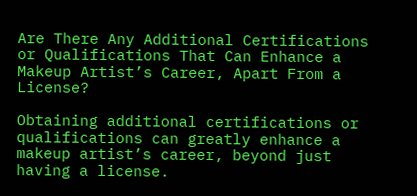Are There Any Additional Certifications or Qualifications That Can Enhance a Makeup Artist’s Career, Apart From a License?

Obtaining additional certifications or qualifications can greatly enhance a makeup artist’s career, beyond just having a license.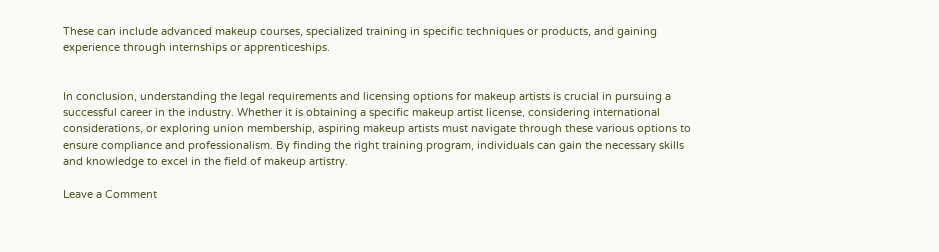These can include advanced makeup courses, specialized training in specific techniques or products, and gaining experience through internships or apprenticeships.


In conclusion, understanding the legal requirements and licensing options for makeup artists is crucial in pursuing a successful career in the industry. Whether it is obtaining a specific makeup artist license, considering international considerations, or exploring union membership, aspiring makeup artists must navigate through these various options to ensure compliance and professionalism. By finding the right training program, individuals can gain the necessary skills and knowledge to excel in the field of makeup artistry.

Leave a Comment